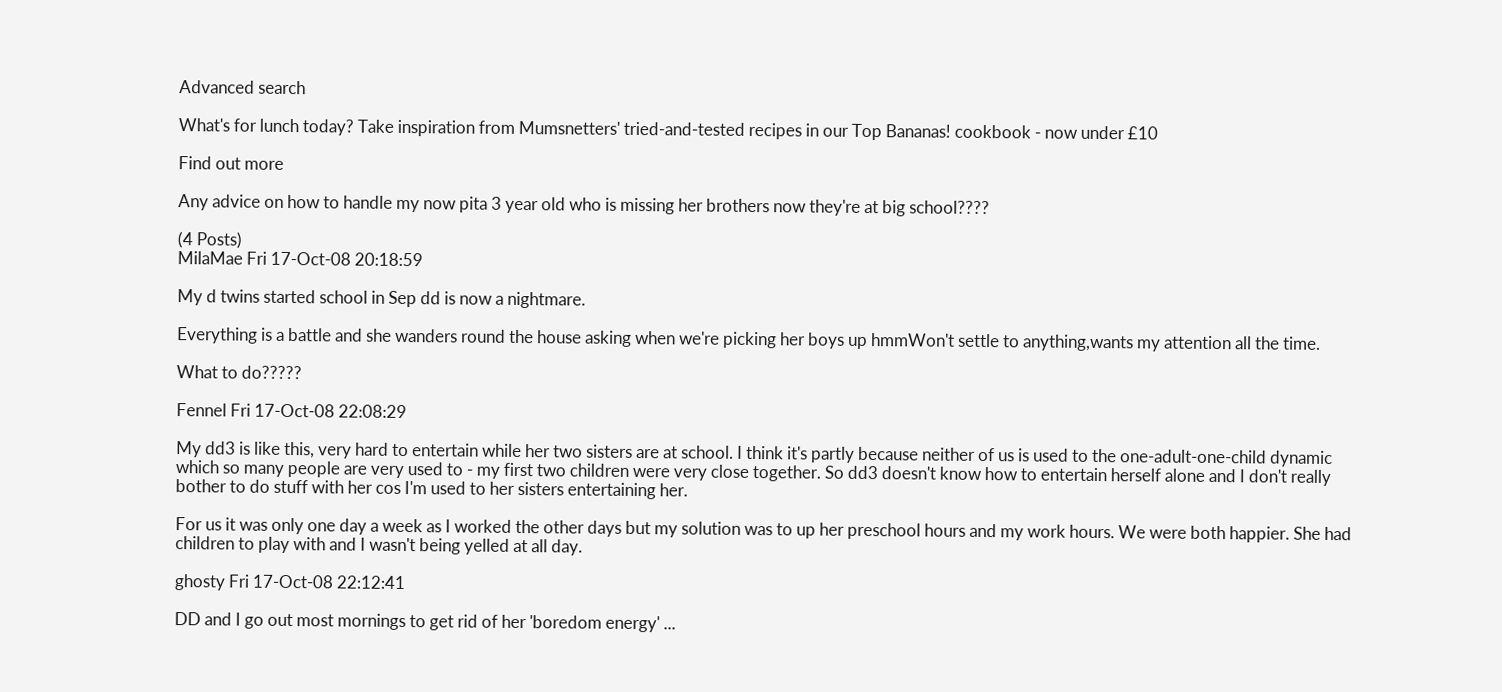Advanced search

What's for lunch today? Take inspiration from Mumsnetters' tried-and-tested recipes in our Top Bananas! cookbook - now under £10

Find out more

Any advice on how to handle my now pita 3 year old who is missing her brothers now they're at big school????

(4 Posts)
MilaMae Fri 17-Oct-08 20:18:59

My d twins started school in Sep dd is now a nightmare.

Everything is a battle and she wanders round the house asking when we're picking her boys up hmmWon't settle to anything,wants my attention all the time.

What to do?????

Fennel Fri 17-Oct-08 22:08:29

My dd3 is like this, very hard to entertain while her two sisters are at school. I think it's partly because neither of us is used to the one-adult-one-child dynamic which so many people are very used to - my first two children were very close together. So dd3 doesn't know how to entertain herself alone and I don't really bother to do stuff with her cos I'm used to her sisters entertaining her.

For us it was only one day a week as I worked the other days but my solution was to up her preschool hours and my work hours. We were both happier. She had children to play with and I wasn't being yelled at all day.

ghosty Fri 17-Oct-08 22:12:41

DD and I go out most mornings to get rid of her 'boredom energy' ...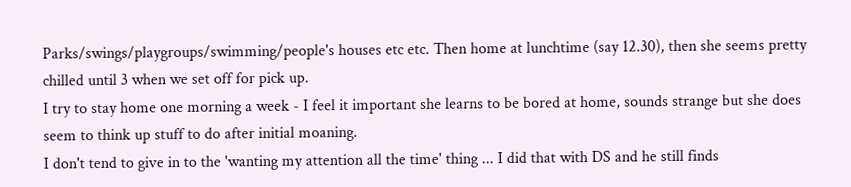Parks/swings/playgroups/swimming/people's houses etc etc. Then home at lunchtime (say 12.30), then she seems pretty chilled until 3 when we set off for pick up.
I try to stay home one morning a week - I feel it important she learns to be bored at home, sounds strange but she does seem to think up stuff to do after initial moaning.
I don't tend to give in to the 'wanting my attention all the time' thing ... I did that with DS and he still finds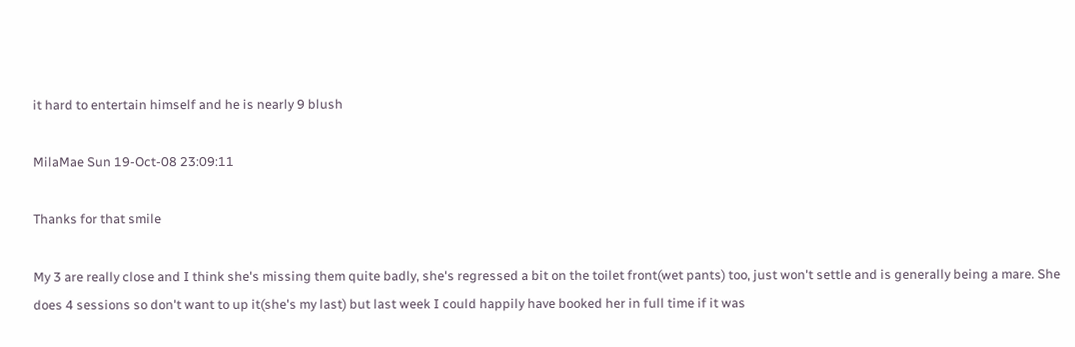it hard to entertain himself and he is nearly 9 blush

MilaMae Sun 19-Oct-08 23:09:11

Thanks for that smile

My 3 are really close and I think she's missing them quite badly, she's regressed a bit on the toilet front(wet pants) too, just won't settle and is generally being a mare. She does 4 sessions so don't want to up it(she's my last) but last week I could happily have booked her in full time if it was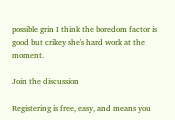possible grin I think the boredom factor is good but crikey she's hard work at the moment.

Join the discussion

Registering is free, easy, and means you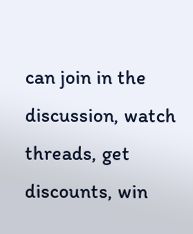can join in the discussion, watch threads, get discounts, win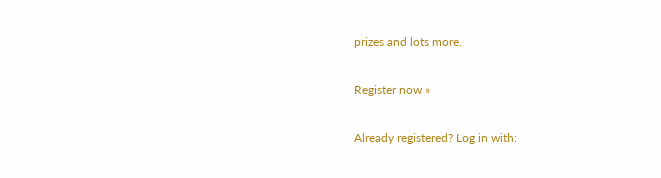prizes and lots more.

Register now »

Already registered? Log in with: